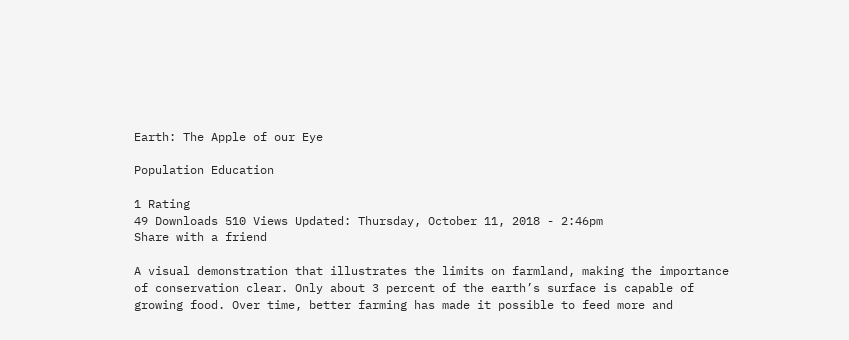Earth: The Apple of our Eye

Population Education

1 Rating
49 Downloads 510 Views Updated: Thursday, October 11, 2018 - 2:46pm
Share with a friend

A visual demonstration that illustrates the limits on farmland, making the importance of conservation clear. Only about 3 percent of the earth’s surface is capable of growing food. Over time, better farming has made it possible to feed more and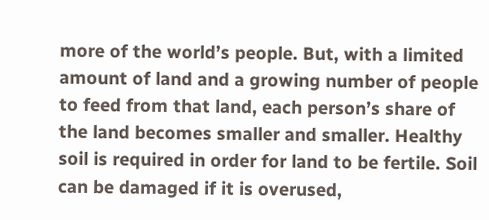more of the world’s people. But, with a limited amount of land and a growing number of people to feed from that land, each person’s share of the land becomes smaller and smaller. Healthy soil is required in order for land to be fertile. Soil can be damaged if it is overused,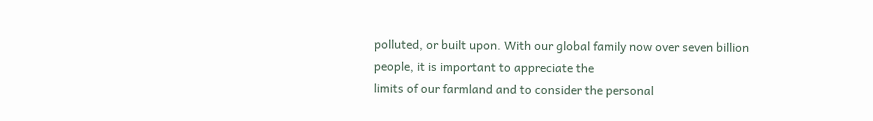polluted, or built upon. With our global family now over seven billion people, it is important to appreciate the
limits of our farmland and to consider the personal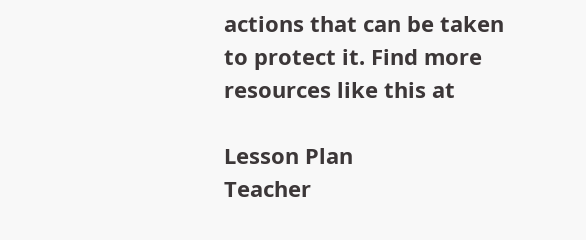actions that can be taken to protect it. Find more resources like this at

Lesson Plan
Teacher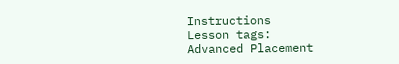Instructions
Lesson tags:
Advanced Placement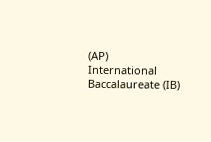(AP)
International Baccalaureate (IB)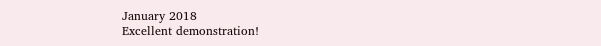January 2018
Excellent demonstration!